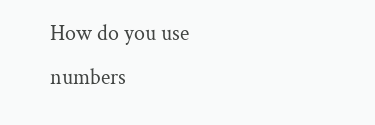How do you use numbers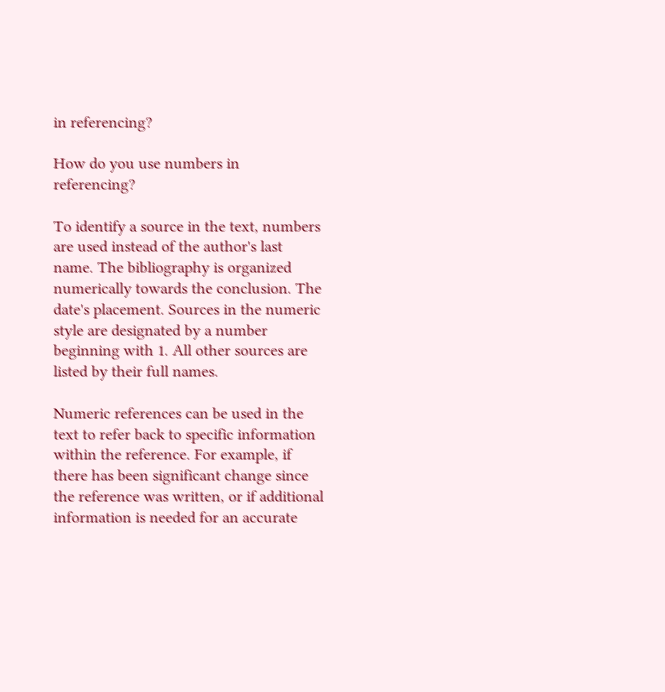in referencing?

How do you use numbers in referencing?

To identify a source in the text, numbers are used instead of the author's last name. The bibliography is organized numerically towards the conclusion. The date's placement. Sources in the numeric style are designated by a number beginning with 1. All other sources are listed by their full names.

Numeric references can be used in the text to refer back to specific information within the reference. For example, if there has been significant change since the reference was written, or if additional information is needed for an accurate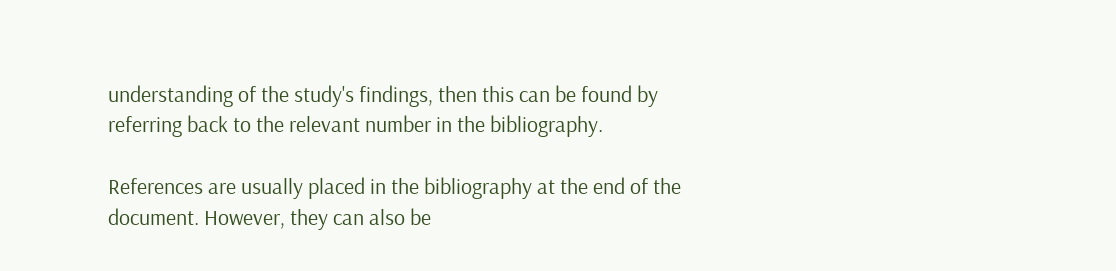understanding of the study's findings, then this can be found by referring back to the relevant number in the bibliography.

References are usually placed in the bibliography at the end of the document. However, they can also be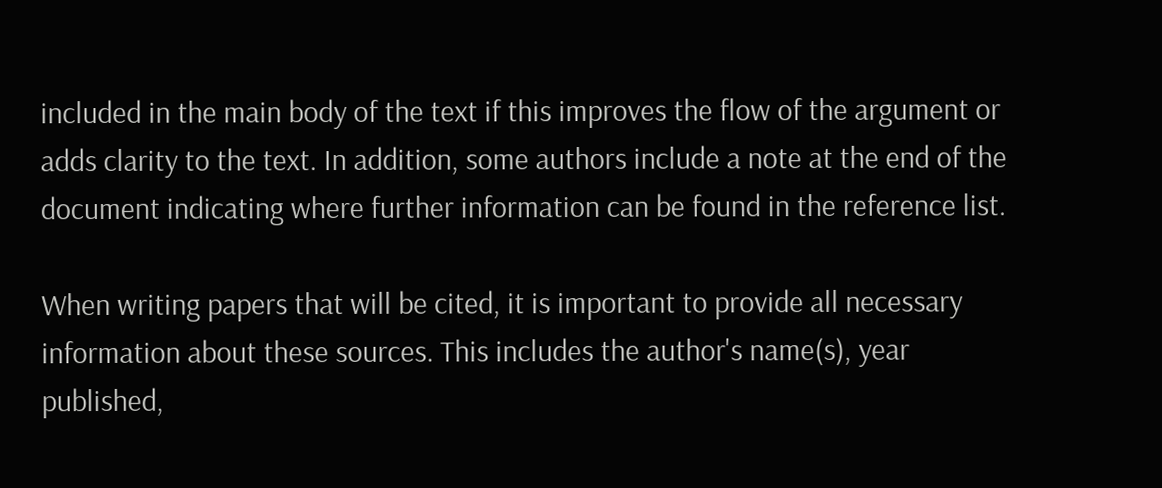included in the main body of the text if this improves the flow of the argument or adds clarity to the text. In addition, some authors include a note at the end of the document indicating where further information can be found in the reference list.

When writing papers that will be cited, it is important to provide all necessary information about these sources. This includes the author's name(s), year published,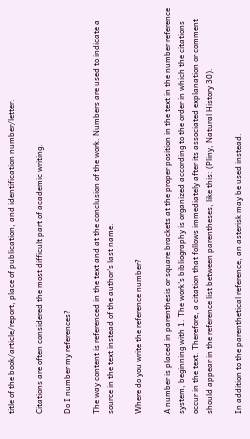title of the book/article/report, place of publication, and identification number/letter.

Citations are often considered the most difficult part of academic writing.

Do I number my references?

The way content is referenced in the text and at the conclusion of the work. Numbers are used to indicate a source in the text instead of the author's last name.

Where do you write the reference number?

A number is placed in parenthesis or square brackets at the proper position in the text in the number reference system, beginning with 1. The work's bibliography is organized according to the order in which the citations occur in the text. Therefore, a citation that follows immediately after its associated explanation or comment should appear in the reference list between parentheses, like this: (Pliny, Natural History 30).

In addition to the parenthetical reference, an asterisk may be used instead.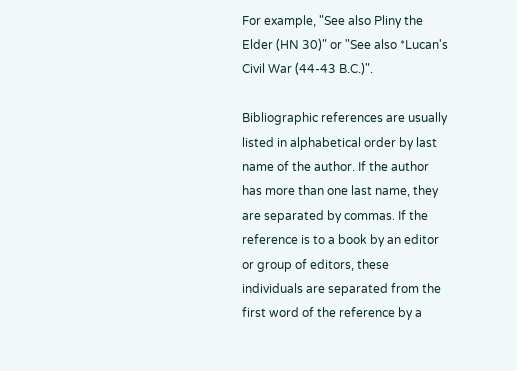For example, "See also Pliny the Elder (HN 30)" or "See also *Lucan's Civil War (44-43 B.C.)".

Bibliographic references are usually listed in alphabetical order by last name of the author. If the author has more than one last name, they are separated by commas. If the reference is to a book by an editor or group of editors, these individuals are separated from the first word of the reference by a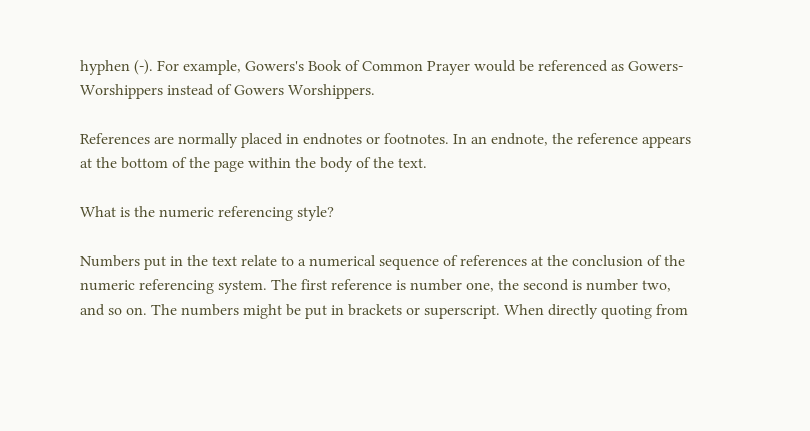hyphen (-). For example, Gowers's Book of Common Prayer would be referenced as Gowers-Worshippers instead of Gowers Worshippers.

References are normally placed in endnotes or footnotes. In an endnote, the reference appears at the bottom of the page within the body of the text.

What is the numeric referencing style?

Numbers put in the text relate to a numerical sequence of references at the conclusion of the numeric referencing system. The first reference is number one, the second is number two, and so on. The numbers might be put in brackets or superscript. When directly quoting from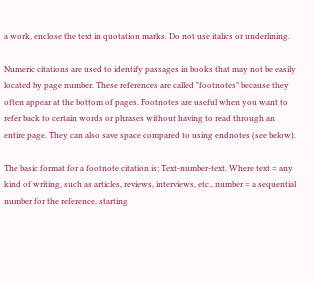a work, enclose the text in quotation marks. Do not use italics or underlining.

Numeric citations are used to identify passages in books that may not be easily located by page number. These references are called "footnotes" because they often appear at the bottom of pages. Footnotes are useful when you want to refer back to certain words or phrases without having to read through an entire page. They can also save space compared to using endnotes (see below).

The basic format for a footnote citation is: Text-number-text. Where text = any kind of writing, such as articles, reviews, interviews, etc., number = a sequential number for the reference, starting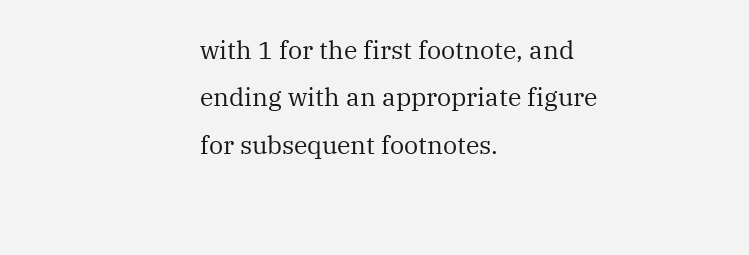with 1 for the first footnote, and ending with an appropriate figure for subsequent footnotes.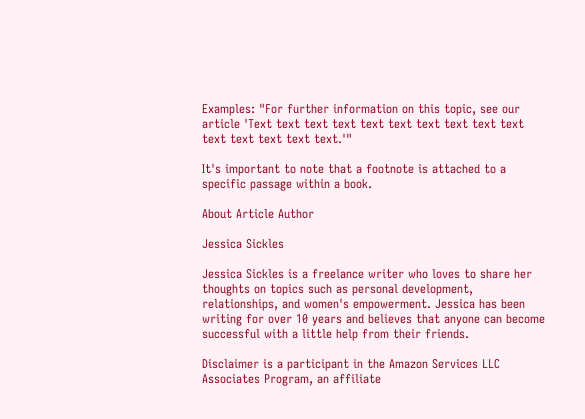Examples: "For further information on this topic, see our article 'Text text text text text text text text text text text text text text text.'"

It's important to note that a footnote is attached to a specific passage within a book.

About Article Author

Jessica Sickles

Jessica Sickles is a freelance writer who loves to share her thoughts on topics such as personal development, relationships, and women's empowerment. Jessica has been writing for over 10 years and believes that anyone can become successful with a little help from their friends.

Disclaimer is a participant in the Amazon Services LLC Associates Program, an affiliate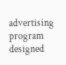advertising program designed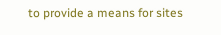to provide a means for sites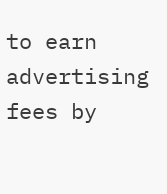to earn advertising fees by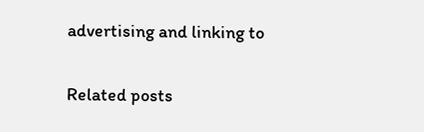advertising and linking to

Related posts